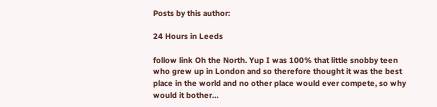Posts by this author:

24 Hours in Leeds

follow link Oh the North. Yup I was 100% that little snobby teen who grew up in London and so therefore thought it was the best place in the world and no other place would ever compete, so why would it bother…